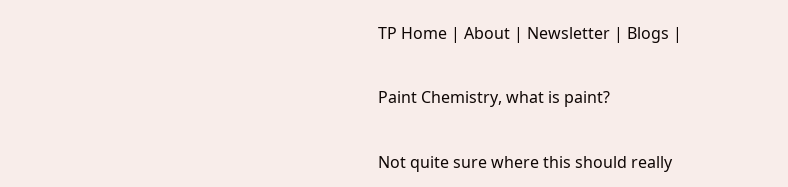TP Home | About | Newsletter | Blogs |

Paint Chemistry, what is paint?

Not quite sure where this should really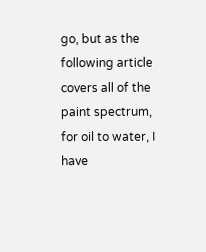go, but as the following article covers all of the paint spectrum, for oil to water, I have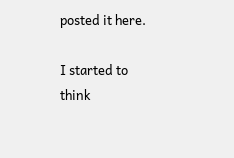posted it here.

I started to think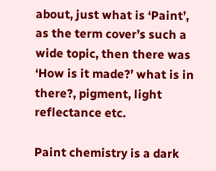about, just what is ‘Paint’, as the term cover’s such a wide topic, then there was ‘How is it made?’ what is in there?, pigment, light reflectance etc.

Paint chemistry is a dark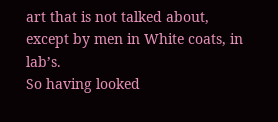art that is not talked about, except by men in White coats, in lab’s.
So having looked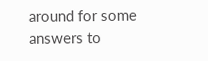around for some answers to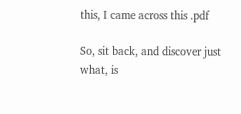this, I came across this .pdf

So, sit back, and discover just what, is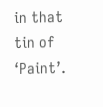in that tin of ‘Paint’.